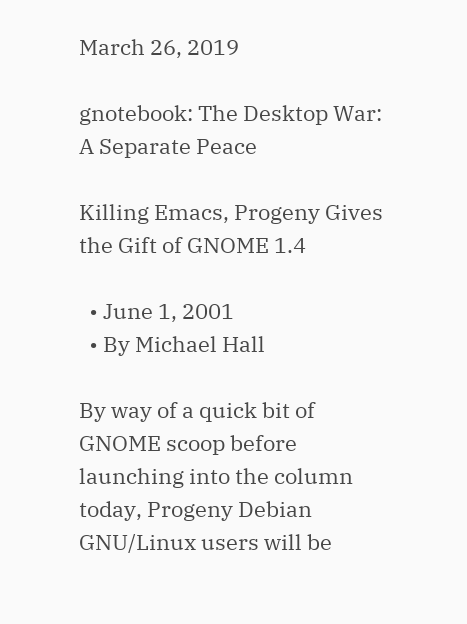March 26, 2019

gnotebook: The Desktop War: A Separate Peace

Killing Emacs, Progeny Gives the Gift of GNOME 1.4

  • June 1, 2001
  • By Michael Hall

By way of a quick bit of GNOME scoop before launching into the column today, Progeny Debian GNU/Linux users will be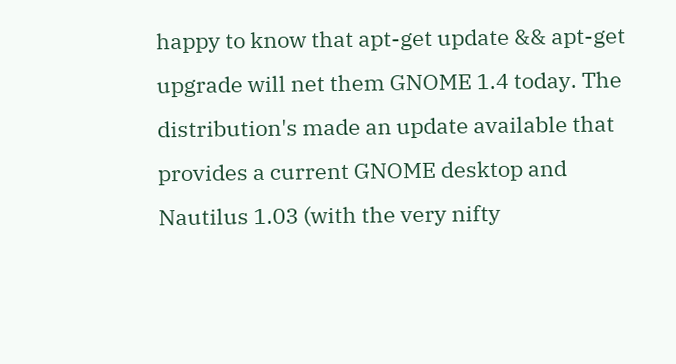happy to know that apt-get update && apt-get upgrade will net them GNOME 1.4 today. The distribution's made an update available that provides a current GNOME desktop and Nautilus 1.03 (with the very nifty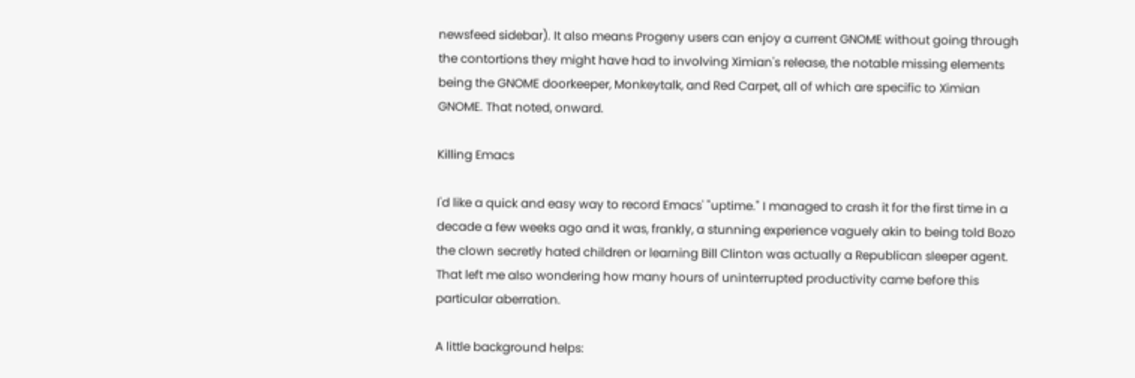newsfeed sidebar). It also means Progeny users can enjoy a current GNOME without going through the contortions they might have had to involving Ximian's release, the notable missing elements being the GNOME doorkeeper, Monkeytalk, and Red Carpet, all of which are specific to Ximian GNOME. That noted, onward.

Killing Emacs

I'd like a quick and easy way to record Emacs' "uptime." I managed to crash it for the first time in a decade a few weeks ago and it was, frankly, a stunning experience vaguely akin to being told Bozo the clown secretly hated children or learning Bill Clinton was actually a Republican sleeper agent. That left me also wondering how many hours of uninterrupted productivity came before this particular aberration.

A little background helps: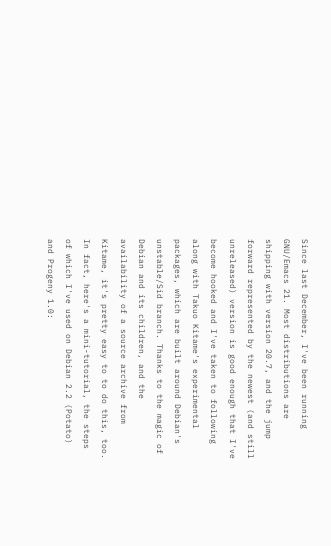Since last December, I've been running GNU/Emacs 21. Most distributions are shipping with version 20.7, and the jump forward represented by the newest (and still unreleased) version is good enough that I've become hooked and I've taken to following along with Takuo Kitame's experimental packages, which are built around Debian's unstable/Sid branch. Thanks to the magic of Debian and its children, and the availability of a source archive from Kitame, it's pretty easy to to do this, too. In fact, here's a mini-tutorial, the steps of which I've used on Debian 2.2 (Potato) and Progeny 1.0: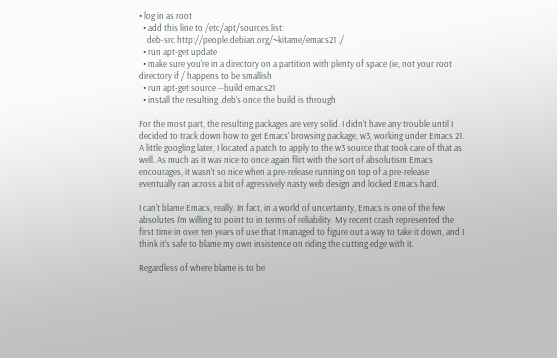• log in as root
  • add this line to /etc/apt/sources.list:
    deb-src http://people.debian.org/~kitame/emacs21 ./
  • run apt-get update
  • make sure you're in a directory on a partition with plenty of space (ie, not your root directory if / happens to be smallish
  • run apt-get source --build emacs21
  • install the resulting .deb's once the build is through

For the most part, the resulting packages are very solid. I didn't have any trouble until I decided to track down how to get Emacs' browsing package, w3, working under Emacs 21. A little googling later, I located a patch to apply to the w3 source that took care of that as well. As much as it was nice to once again flirt with the sort of absolutism Emacs encourages, it wasn't so nice when a pre-release running on top of a pre-release eventually ran across a bit of agressively nasty web design and locked Emacs hard.

I can't blame Emacs, really. In fact, in a world of uncertainty, Emacs is one of the few absolutes I'm willing to point to in terms of reliability. My recent crash represented the first time in over ten years of use that I managed to figure out a way to take it down, and I think it's safe to blame my own insistence on riding the cutting edge with it.

Regardless of where blame is to be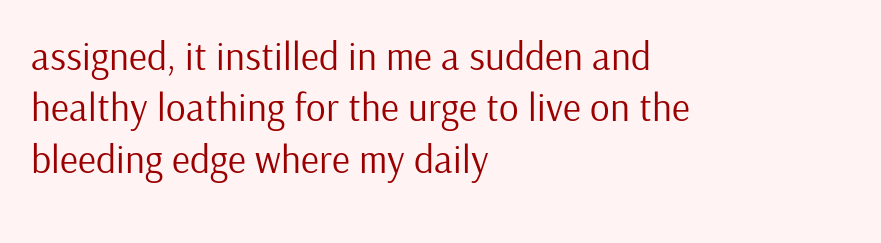assigned, it instilled in me a sudden and healthy loathing for the urge to live on the bleeding edge where my daily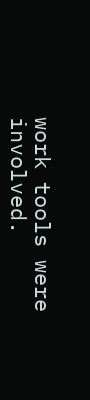work tools were involved.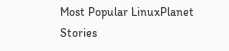Most Popular LinuxPlanet Stories